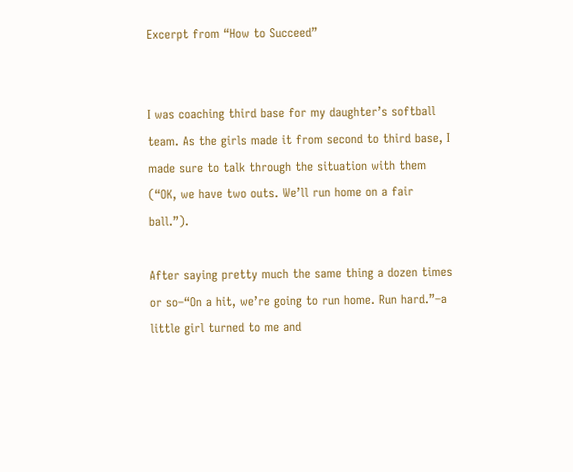Excerpt from “How to Succeed”


I was coaching third base for my daughter’s softball team. As the girls made it from second to third base, I made sure to talk through the situation with them (“OK, we have two outs. We’ll run home on a fair ball.”).

After saying pretty much the same thing a dozen times or so–“On a hit, we’re going to run home. Run hard.”–a little girl turned to me and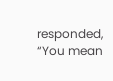responded, “You mean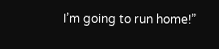I’m going to run home!”